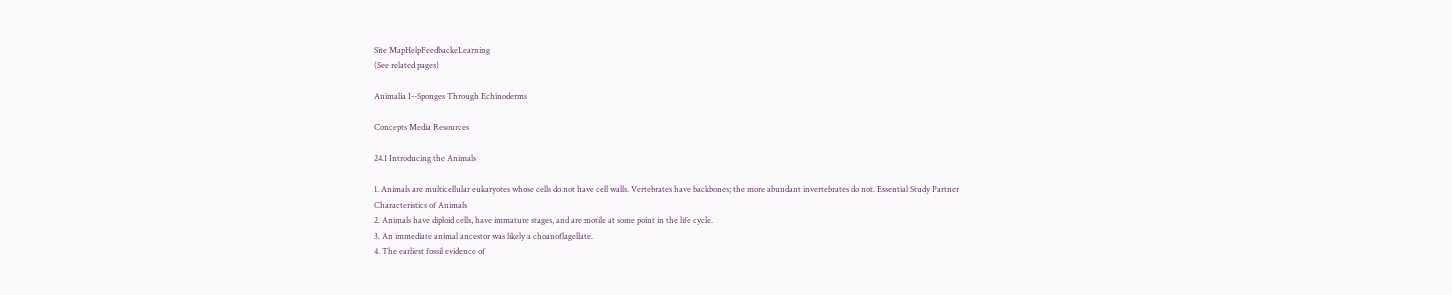Site MapHelpFeedbackeLearning
(See related pages)

Animalia I--Sponges Through Echinoderms

Concepts Media Resources

24.1 Introducing the Animals

1. Animals are multicellular eukaryotes whose cells do not have cell walls. Vertebrates have backbones; the more abundant invertebrates do not. Essential Study Partner
Characteristics of Animals
2. Animals have diploid cells, have immature stages, and are motile at some point in the life cycle.
3. An immediate animal ancestor was likely a choanoflagellate.
4. The earliest fossil evidence of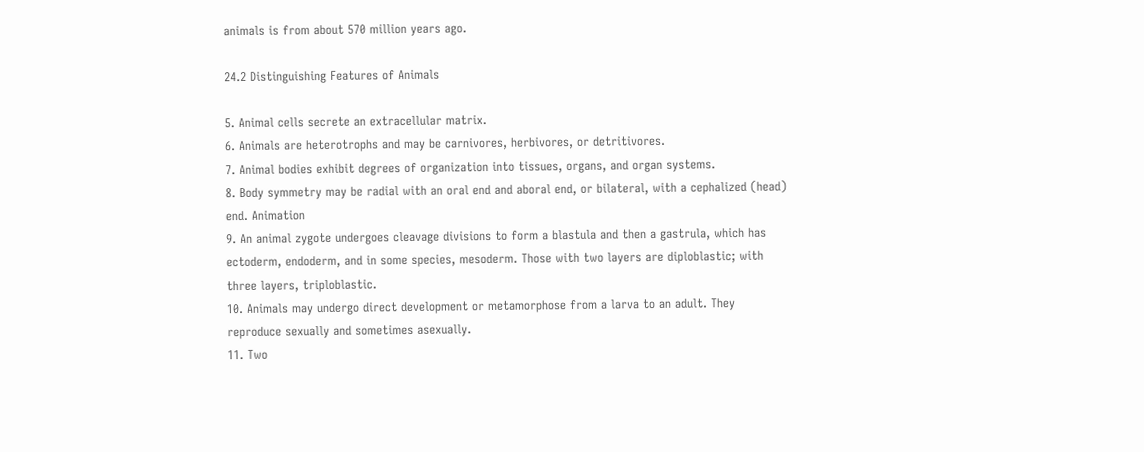animals is from about 570 million years ago.

24.2 Distinguishing Features of Animals

5. Animal cells secrete an extracellular matrix.
6. Animals are heterotrophs and may be carnivores, herbivores, or detritivores.
7. Animal bodies exhibit degrees of organization into tissues, organs, and organ systems.
8. Body symmetry may be radial with an oral end and aboral end, or bilateral, with a cephalized (head) end. Animation
9. An animal zygote undergoes cleavage divisions to form a blastula and then a gastrula, which has ectoderm, endoderm, and in some species, mesoderm. Those with two layers are diploblastic; with three layers, triploblastic.
10. Animals may undergo direct development or metamorphose from a larva to an adult. They reproduce sexually and sometimes asexually.
11. Two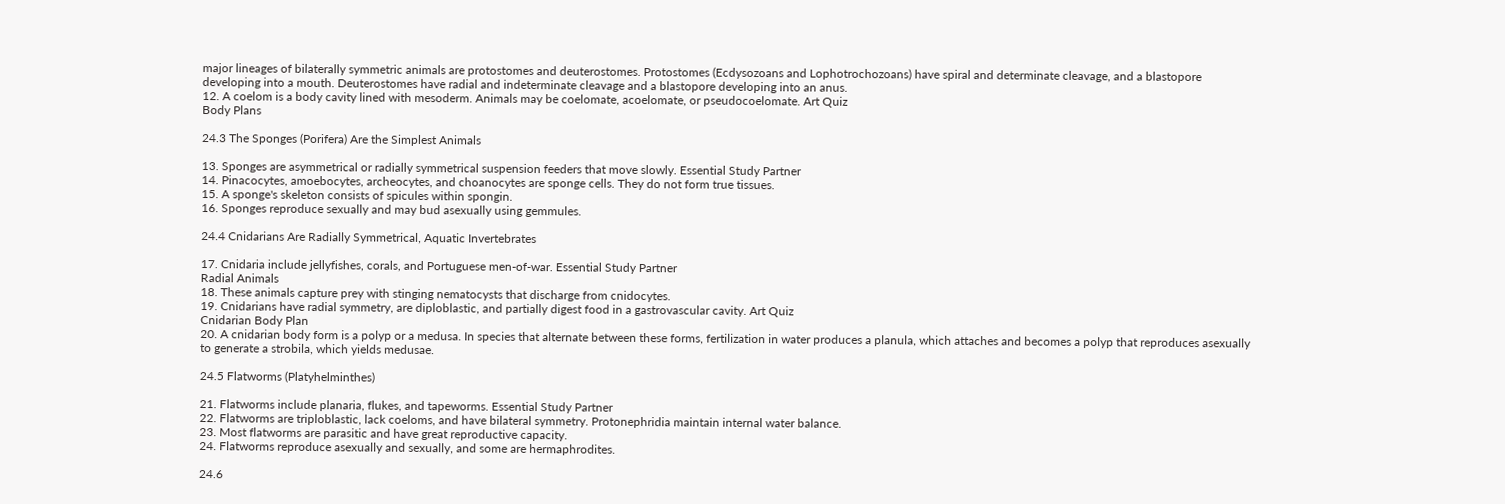major lineages of bilaterally symmetric animals are protostomes and deuterostomes. Protostomes (Ecdysozoans and Lophotrochozoans) have spiral and determinate cleavage, and a blastopore developing into a mouth. Deuterostomes have radial and indeterminate cleavage and a blastopore developing into an anus.
12. A coelom is a body cavity lined with mesoderm. Animals may be coelomate, acoelomate, or pseudocoelomate. Art Quiz
Body Plans

24.3 The Sponges (Porifera) Are the Simplest Animals

13. Sponges are asymmetrical or radially symmetrical suspension feeders that move slowly. Essential Study Partner
14. Pinacocytes, amoebocytes, archeocytes, and choanocytes are sponge cells. They do not form true tissues.
15. A sponge's skeleton consists of spicules within spongin.
16. Sponges reproduce sexually and may bud asexually using gemmules.

24.4 Cnidarians Are Radially Symmetrical, Aquatic Invertebrates

17. Cnidaria include jellyfishes, corals, and Portuguese men-of-war. Essential Study Partner
Radial Animals
18. These animals capture prey with stinging nematocysts that discharge from cnidocytes.
19. Cnidarians have radial symmetry, are diploblastic, and partially digest food in a gastrovascular cavity. Art Quiz
Cnidarian Body Plan
20. A cnidarian body form is a polyp or a medusa. In species that alternate between these forms, fertilization in water produces a planula, which attaches and becomes a polyp that reproduces asexually to generate a strobila, which yields medusae.

24.5 Flatworms (Platyhelminthes)

21. Flatworms include planaria, flukes, and tapeworms. Essential Study Partner
22. Flatworms are triploblastic, lack coeloms, and have bilateral symmetry. Protonephridia maintain internal water balance.
23. Most flatworms are parasitic and have great reproductive capacity.
24. Flatworms reproduce asexually and sexually, and some are hermaphrodites.

24.6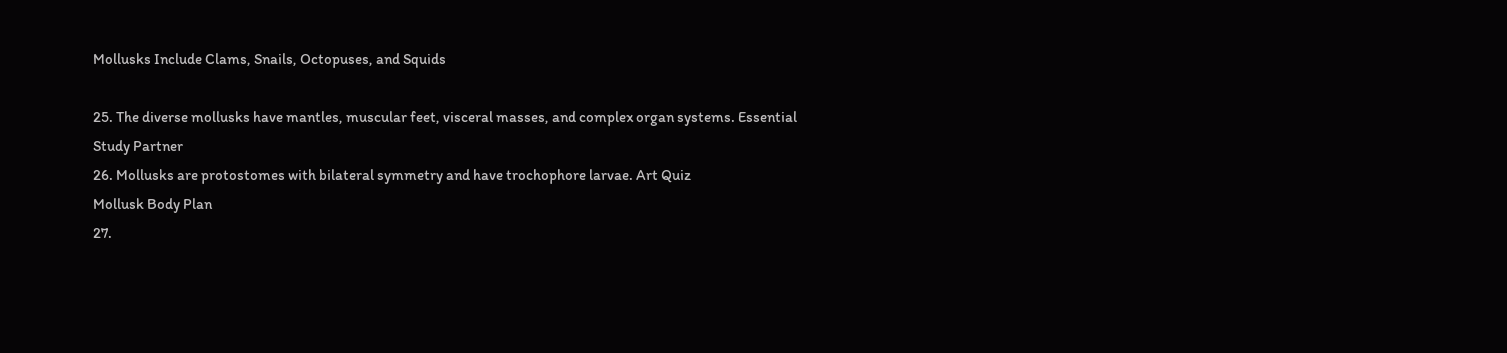Mollusks Include Clams, Snails, Octopuses, and Squids

25. The diverse mollusks have mantles, muscular feet, visceral masses, and complex organ systems. Essential Study Partner
26. Mollusks are protostomes with bilateral symmetry and have trochophore larvae. Art Quiz
Mollusk Body Plan
27.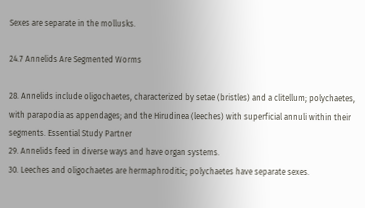Sexes are separate in the mollusks.

24.7 Annelids Are Segmented Worms

28. Annelids include oligochaetes, characterized by setae (bristles) and a clitellum; polychaetes, with parapodia as appendages; and the Hirudinea (leeches) with superficial annuli within their segments. Essential Study Partner
29. Annelids feed in diverse ways and have organ systems.
30. Leeches and oligochaetes are hermaphroditic; polychaetes have separate sexes.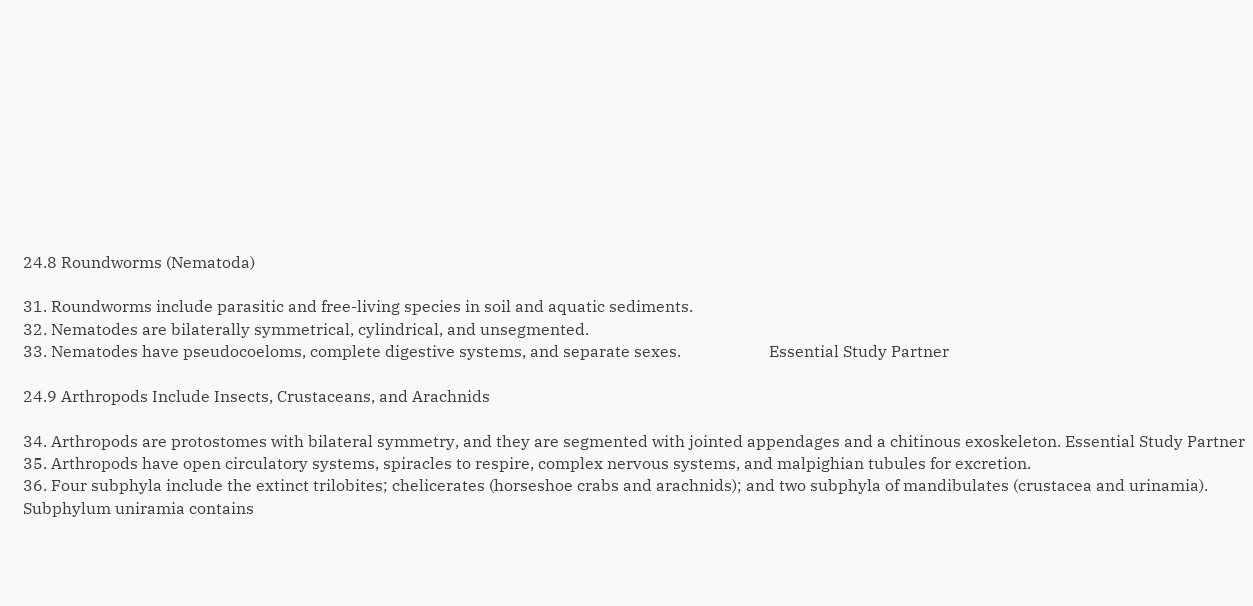24.8 Roundworms (Nematoda)

31. Roundworms include parasitic and free-living species in soil and aquatic sediments.
32. Nematodes are bilaterally symmetrical, cylindrical, and unsegmented.
33. Nematodes have pseudocoeloms, complete digestive systems, and separate sexes.                      Essential Study Partner

24.9 Arthropods Include Insects, Crustaceans, and Arachnids

34. Arthropods are protostomes with bilateral symmetry, and they are segmented with jointed appendages and a chitinous exoskeleton. Essential Study Partner
35. Arthropods have open circulatory systems, spiracles to respire, complex nervous systems, and malpighian tubules for excretion.
36. Four subphyla include the extinct trilobites; chelicerates (horseshoe crabs and arachnids); and two subphyla of mandibulates (crustacea and urinamia). Subphylum uniramia contains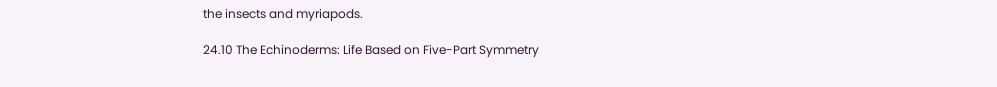the insects and myriapods.

24.10 The Echinoderms: Life Based on Five-Part Symmetry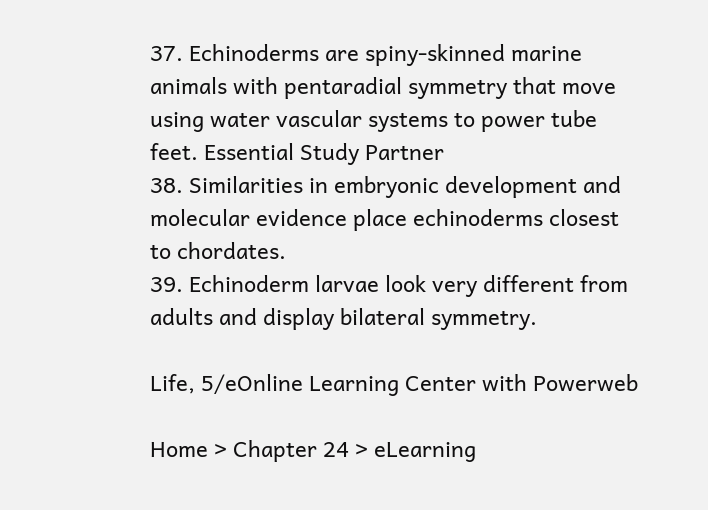37. Echinoderms are spiny-skinned marine animals with pentaradial symmetry that move using water vascular systems to power tube feet. Essential Study Partner
38. Similarities in embryonic development and molecular evidence place echinoderms closest to chordates.
39. Echinoderm larvae look very different from adults and display bilateral symmetry.

Life, 5/eOnline Learning Center with Powerweb

Home > Chapter 24 > eLearning